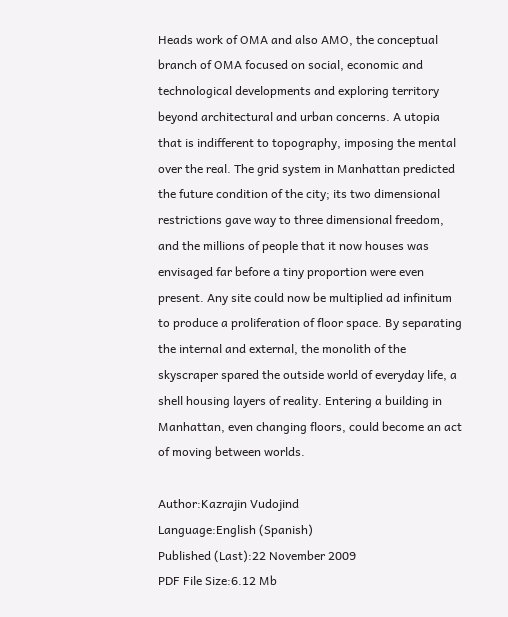Heads work of OMA and also AMO, the conceptual branch of OMA focused on social, economic and technological developments and exploring territory beyond architectural and urban concerns. A utopia that is indifferent to topography, imposing the mental over the real. The grid system in Manhattan predicted the future condition of the city; its two dimensional restrictions gave way to three dimensional freedom, and the millions of people that it now houses was envisaged far before a tiny proportion were even present. Any site could now be multiplied ad infinitum to produce a proliferation of floor space. By separating the internal and external, the monolith of the skyscraper spared the outside world of everyday life, a shell housing layers of reality. Entering a building in Manhattan, even changing floors, could become an act of moving between worlds.

Author:Kazrajin Vudojind
Language:English (Spanish)
Published (Last):22 November 2009
PDF File Size:6.12 Mb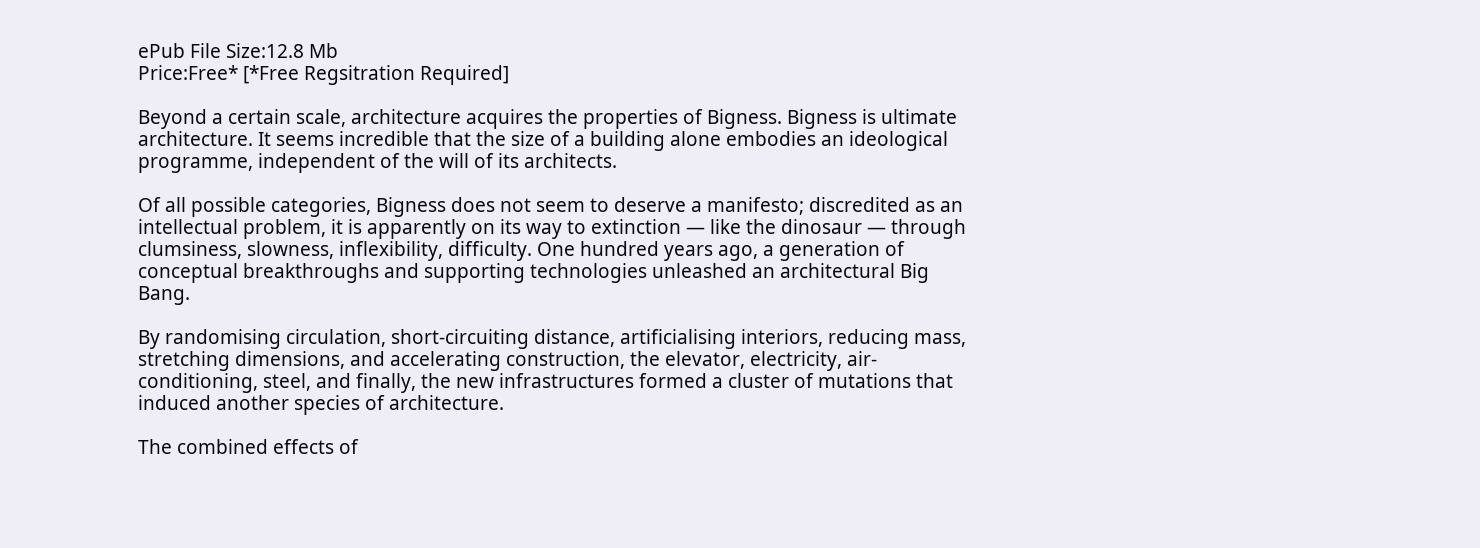ePub File Size:12.8 Mb
Price:Free* [*Free Regsitration Required]

Beyond a certain scale, architecture acquires the properties of Bigness. Bigness is ultimate architecture. It seems incredible that the size of a building alone embodies an ideological programme, independent of the will of its architects.

Of all possible categories, Bigness does not seem to deserve a manifesto; discredited as an intellectual problem, it is apparently on its way to extinction — like the dinosaur — through clumsiness, slowness, inflexibility, difficulty. One hundred years ago, a generation of conceptual breakthroughs and supporting technologies unleashed an architectural Big Bang.

By randomising circulation, short-circuiting distance, artificialising interiors, reducing mass, stretching dimensions, and accelerating construction, the elevator, electricity, air-conditioning, steel, and finally, the new infrastructures formed a cluster of mutations that induced another species of architecture.

The combined effects of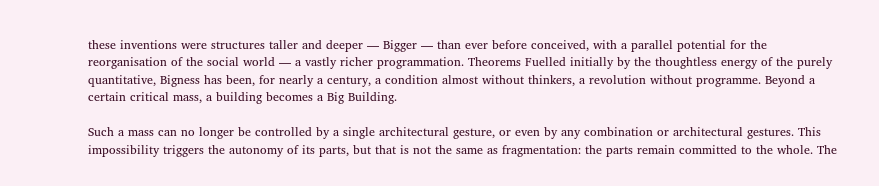these inventions were structures taller and deeper — Bigger — than ever before conceived, with a parallel potential for the reorganisation of the social world — a vastly richer programmation. Theorems Fuelled initially by the thoughtless energy of the purely quantitative, Bigness has been, for nearly a century, a condition almost without thinkers, a revolution without programme. Beyond a certain critical mass, a building becomes a Big Building.

Such a mass can no longer be controlled by a single architectural gesture, or even by any combination or architectural gestures. This impossibility triggers the autonomy of its parts, but that is not the same as fragmentation: the parts remain committed to the whole. The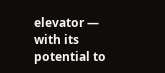elevator — with its potential to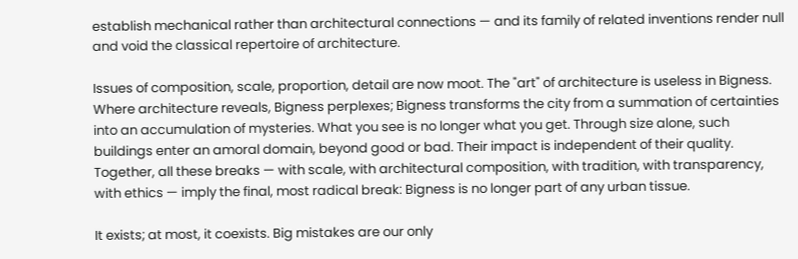establish mechanical rather than architectural connections — and its family of related inventions render null and void the classical repertoire of architecture.

Issues of composition, scale, proportion, detail are now moot. The "art" of architecture is useless in Bigness. Where architecture reveals, Bigness perplexes; Bigness transforms the city from a summation of certainties into an accumulation of mysteries. What you see is no longer what you get. Through size alone, such buildings enter an amoral domain, beyond good or bad. Their impact is independent of their quality. Together, all these breaks — with scale, with architectural composition, with tradition, with transparency, with ethics — imply the final, most radical break: Bigness is no longer part of any urban tissue.

It exists; at most, it coexists. Big mistakes are our only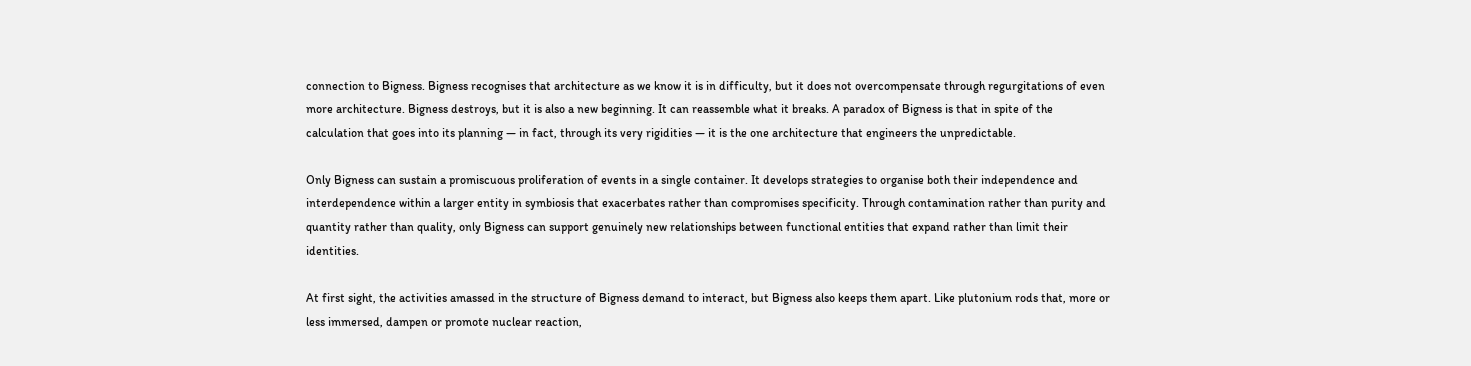connection to Bigness. Bigness recognises that architecture as we know it is in difficulty, but it does not overcompensate through regurgitations of even more architecture. Bigness destroys, but it is also a new beginning. It can reassemble what it breaks. A paradox of Bigness is that in spite of the calculation that goes into its planning — in fact, through its very rigidities — it is the one architecture that engineers the unpredictable.

Only Bigness can sustain a promiscuous proliferation of events in a single container. It develops strategies to organise both their independence and interdependence within a larger entity in symbiosis that exacerbates rather than compromises specificity. Through contamination rather than purity and quantity rather than quality, only Bigness can support genuinely new relationships between functional entities that expand rather than limit their identities.

At first sight, the activities amassed in the structure of Bigness demand to interact, but Bigness also keeps them apart. Like plutonium rods that, more or less immersed, dampen or promote nuclear reaction,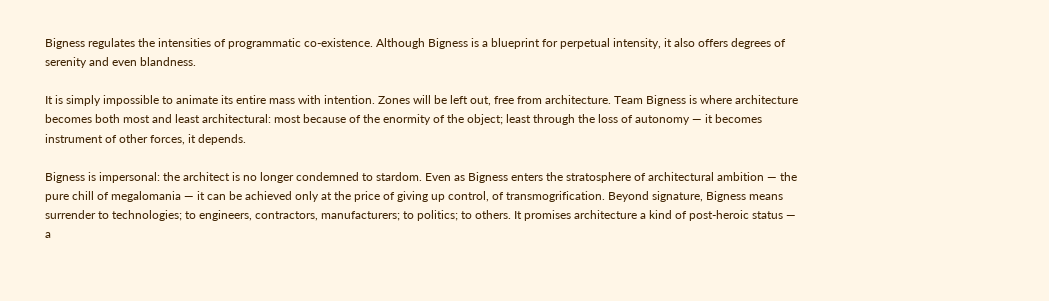Bigness regulates the intensities of programmatic co-existence. Although Bigness is a blueprint for perpetual intensity, it also offers degrees of serenity and even blandness.

It is simply impossible to animate its entire mass with intention. Zones will be left out, free from architecture. Team Bigness is where architecture becomes both most and least architectural: most because of the enormity of the object; least through the loss of autonomy — it becomes instrument of other forces, it depends.

Bigness is impersonal: the architect is no longer condemned to stardom. Even as Bigness enters the stratosphere of architectural ambition — the pure chill of megalomania — it can be achieved only at the price of giving up control, of transmogrification. Beyond signature, Bigness means surrender to technologies; to engineers, contractors, manufacturers; to politics; to others. It promises architecture a kind of post-heroic status — a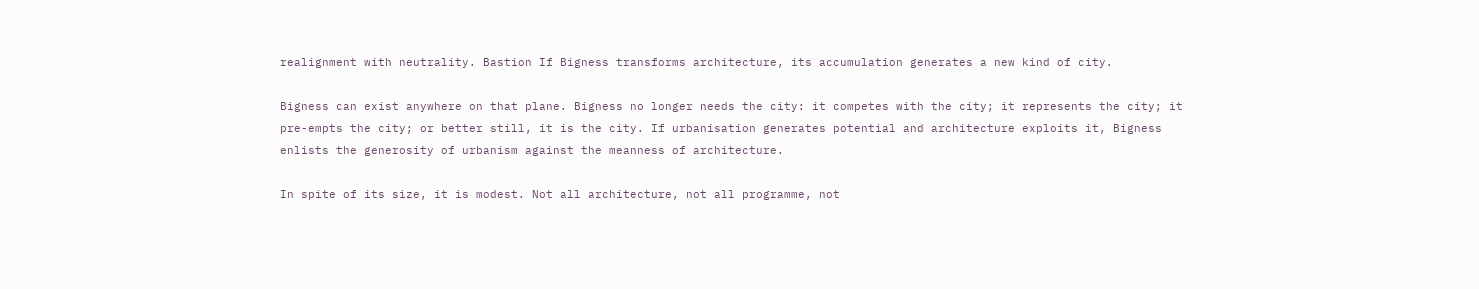realignment with neutrality. Bastion If Bigness transforms architecture, its accumulation generates a new kind of city.

Bigness can exist anywhere on that plane. Bigness no longer needs the city: it competes with the city; it represents the city; it pre-empts the city; or better still, it is the city. If urbanisation generates potential and architecture exploits it, Bigness enlists the generosity of urbanism against the meanness of architecture.

In spite of its size, it is modest. Not all architecture, not all programme, not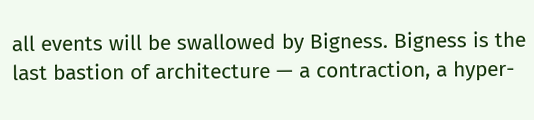all events will be swallowed by Bigness. Bigness is the last bastion of architecture — a contraction, a hyper-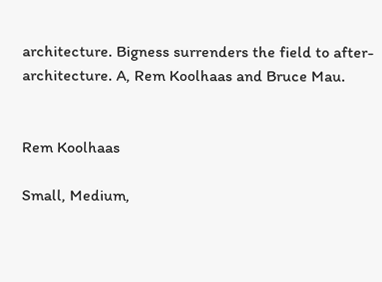architecture. Bigness surrenders the field to after-architecture. A, Rem Koolhaas and Bruce Mau.


Rem Koolhaas

Small, Medium,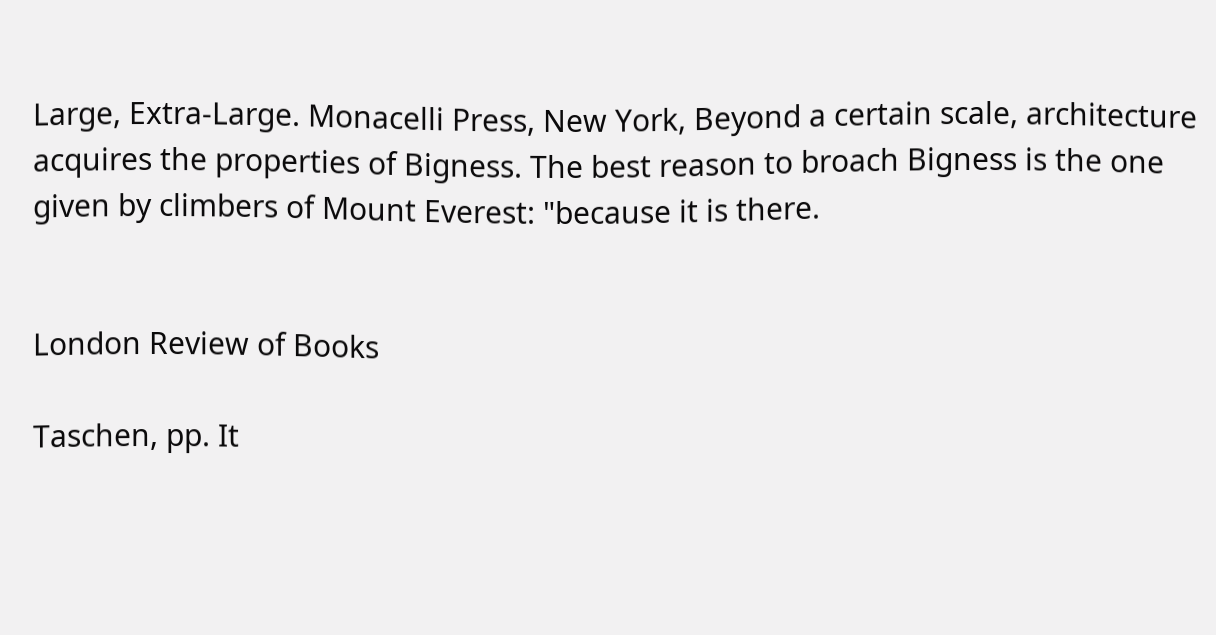Large, Extra-Large. Monacelli Press, New York, Beyond a certain scale, architecture acquires the properties of Bigness. The best reason to broach Bigness is the one given by climbers of Mount Everest: "because it is there.


London Review of Books

Taschen, pp. It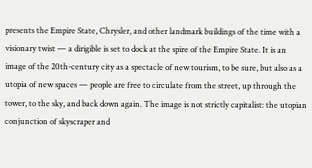presents the Empire State, Chrysler, and other landmark buildings of the time with a visionary twist — a dirigible is set to dock at the spire of the Empire State. It is an image of the 20th-century city as a spectacle of new tourism, to be sure, but also as a utopia of new spaces — people are free to circulate from the street, up through the tower, to the sky, and back down again. The image is not strictly capitalist: the utopian conjunction of skyscraper and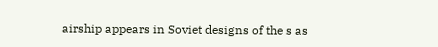airship appears in Soviet designs of the s as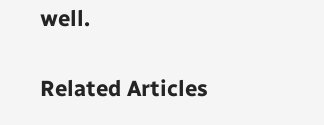well.

Related Articles